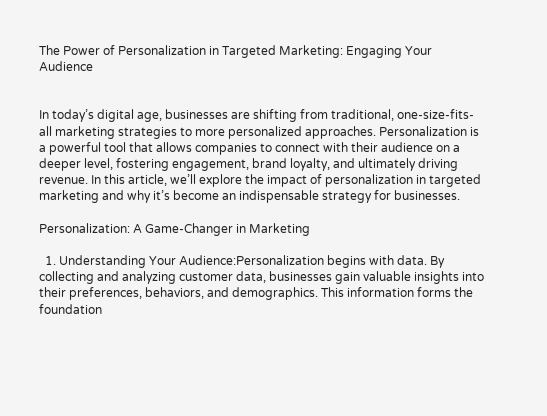The Power of Personalization in Targeted Marketing: Engaging Your Audience


In today’s digital age, businesses are shifting from traditional, one-size-fits-all marketing strategies to more personalized approaches. Personalization is a powerful tool that allows companies to connect with their audience on a deeper level, fostering engagement, brand loyalty, and ultimately driving revenue. In this article, we’ll explore the impact of personalization in targeted marketing and why it’s become an indispensable strategy for businesses.

Personalization: A Game-Changer in Marketing

  1. Understanding Your Audience:Personalization begins with data. By collecting and analyzing customer data, businesses gain valuable insights into their preferences, behaviors, and demographics. This information forms the foundation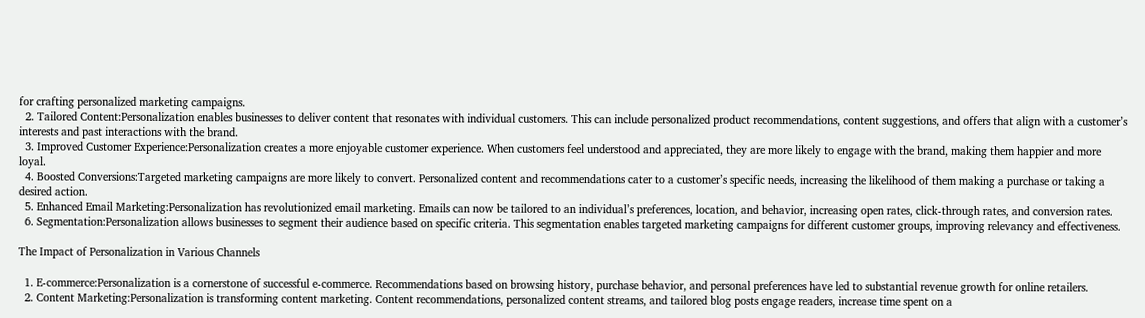for crafting personalized marketing campaigns.
  2. Tailored Content:Personalization enables businesses to deliver content that resonates with individual customers. This can include personalized product recommendations, content suggestions, and offers that align with a customer’s interests and past interactions with the brand.
  3. Improved Customer Experience:Personalization creates a more enjoyable customer experience. When customers feel understood and appreciated, they are more likely to engage with the brand, making them happier and more loyal.
  4. Boosted Conversions:Targeted marketing campaigns are more likely to convert. Personalized content and recommendations cater to a customer’s specific needs, increasing the likelihood of them making a purchase or taking a desired action.
  5. Enhanced Email Marketing:Personalization has revolutionized email marketing. Emails can now be tailored to an individual’s preferences, location, and behavior, increasing open rates, click-through rates, and conversion rates.
  6. Segmentation:Personalization allows businesses to segment their audience based on specific criteria. This segmentation enables targeted marketing campaigns for different customer groups, improving relevancy and effectiveness.

The Impact of Personalization in Various Channels

  1. E-commerce:Personalization is a cornerstone of successful e-commerce. Recommendations based on browsing history, purchase behavior, and personal preferences have led to substantial revenue growth for online retailers.
  2. Content Marketing:Personalization is transforming content marketing. Content recommendations, personalized content streams, and tailored blog posts engage readers, increase time spent on a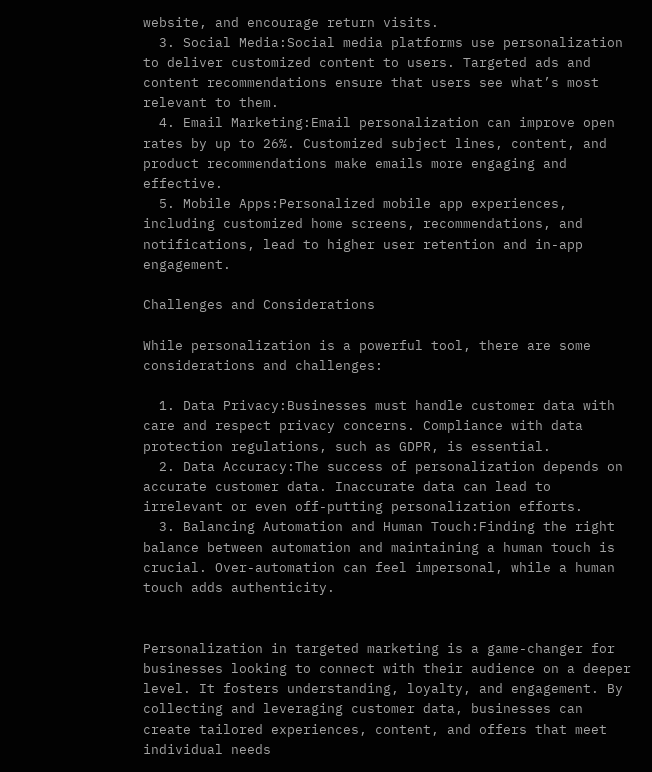website, and encourage return visits.
  3. Social Media:Social media platforms use personalization to deliver customized content to users. Targeted ads and content recommendations ensure that users see what’s most relevant to them.
  4. Email Marketing:Email personalization can improve open rates by up to 26%. Customized subject lines, content, and product recommendations make emails more engaging and effective.
  5. Mobile Apps:Personalized mobile app experiences, including customized home screens, recommendations, and notifications, lead to higher user retention and in-app engagement.

Challenges and Considerations

While personalization is a powerful tool, there are some considerations and challenges:

  1. Data Privacy:Businesses must handle customer data with care and respect privacy concerns. Compliance with data protection regulations, such as GDPR, is essential.
  2. Data Accuracy:The success of personalization depends on accurate customer data. Inaccurate data can lead to irrelevant or even off-putting personalization efforts.
  3. Balancing Automation and Human Touch:Finding the right balance between automation and maintaining a human touch is crucial. Over-automation can feel impersonal, while a human touch adds authenticity.


Personalization in targeted marketing is a game-changer for businesses looking to connect with their audience on a deeper level. It fosters understanding, loyalty, and engagement. By collecting and leveraging customer data, businesses can create tailored experiences, content, and offers that meet individual needs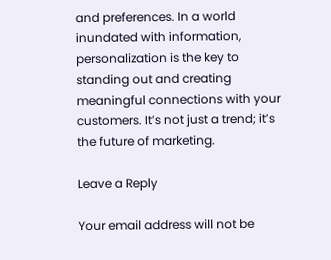and preferences. In a world inundated with information, personalization is the key to standing out and creating meaningful connections with your customers. It’s not just a trend; it’s the future of marketing.

Leave a Reply

Your email address will not be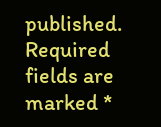published. Required fields are marked *